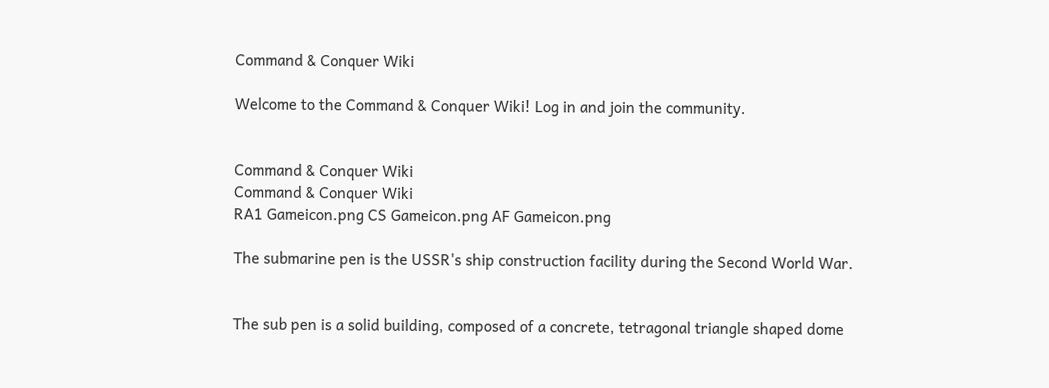Command & Conquer Wiki

Welcome to the Command & Conquer Wiki! Log in and join the community.


Command & Conquer Wiki
Command & Conquer Wiki
RA1 Gameicon.png CS Gameicon.png AF Gameicon.png

The submarine pen is the USSR's ship construction facility during the Second World War.


The sub pen is a solid building, composed of a concrete, tetragonal triangle shaped dome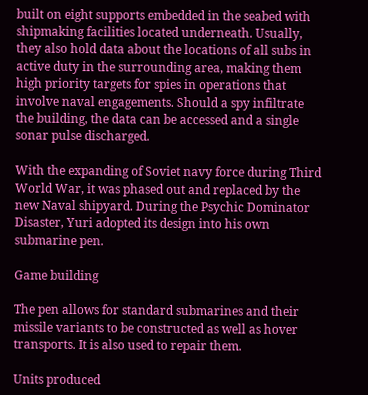built on eight supports embedded in the seabed with shipmaking facilities located underneath. Usually, they also hold data about the locations of all subs in active duty in the surrounding area, making them high priority targets for spies in operations that involve naval engagements. Should a spy infiltrate the building, the data can be accessed and a single sonar pulse discharged.

With the expanding of Soviet navy force during Third World War, it was phased out and replaced by the new Naval shipyard. During the Psychic Dominator Disaster, Yuri adopted its design into his own submarine pen.

Game building

The pen allows for standard submarines and their missile variants to be constructed as well as hover transports. It is also used to repair them.

Units produced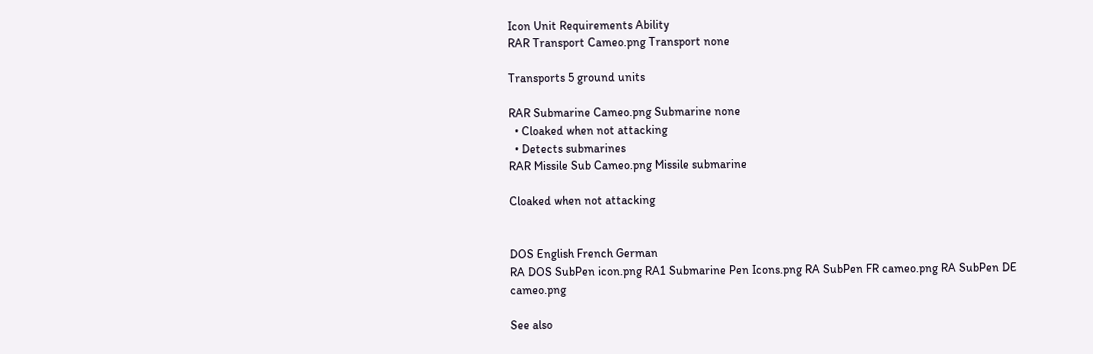Icon Unit Requirements Ability
RAR Transport Cameo.png Transport none

Transports 5 ground units

RAR Submarine Cameo.png Submarine none
  • Cloaked when not attacking
  • Detects submarines
RAR Missile Sub Cameo.png Missile submarine

Cloaked when not attacking


DOS English French German
RA DOS SubPen icon.png RA1 Submarine Pen Icons.png RA SubPen FR cameo.png RA SubPen DE cameo.png

See also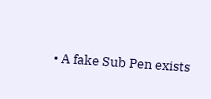• A fake Sub Pen exists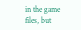in the game files, but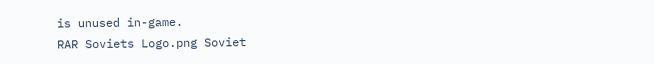is unused in-game.
RAR Soviets Logo.png Soviet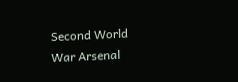Second World War Arsenal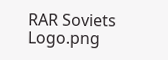RAR Soviets Logo.png